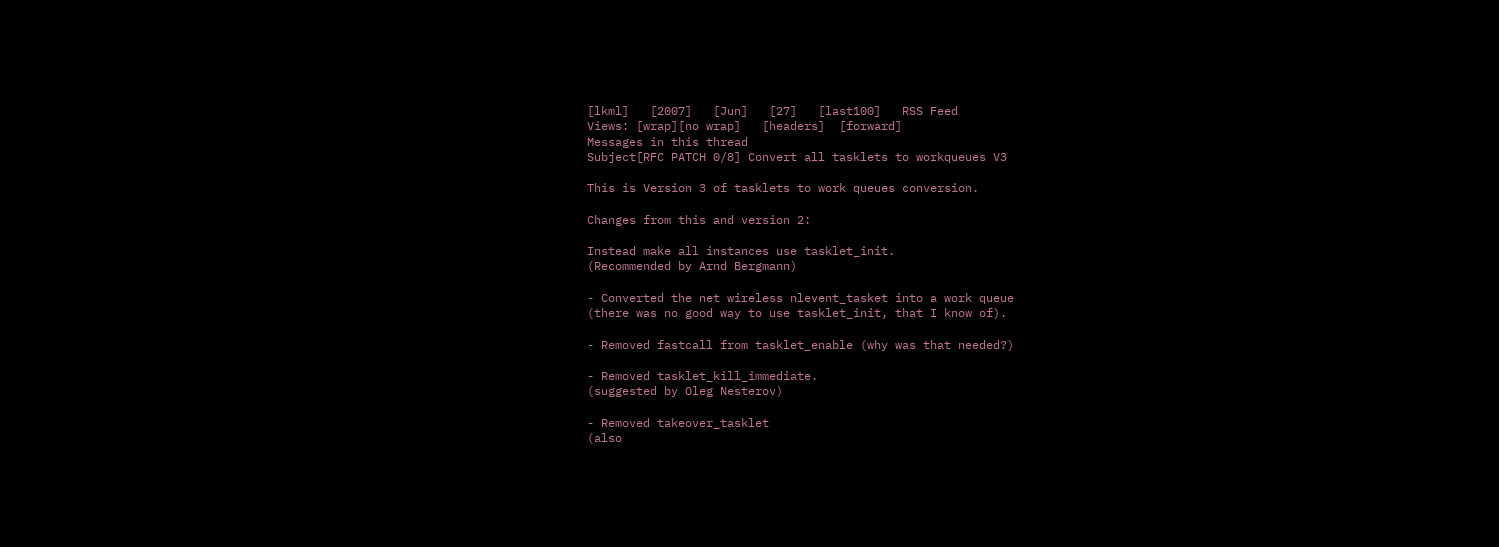[lkml]   [2007]   [Jun]   [27]   [last100]   RSS Feed
Views: [wrap][no wrap]   [headers]  [forward]
Messages in this thread
Subject[RFC PATCH 0/8] Convert all tasklets to workqueues V3

This is Version 3 of tasklets to work queues conversion.

Changes from this and version 2:

Instead make all instances use tasklet_init.
(Recommended by Arnd Bergmann)

- Converted the net wireless nlevent_tasket into a work queue
(there was no good way to use tasklet_init, that I know of).

- Removed fastcall from tasklet_enable (why was that needed?)

- Removed tasklet_kill_immediate.
(suggested by Oleg Nesterov)

- Removed takeover_tasklet
(also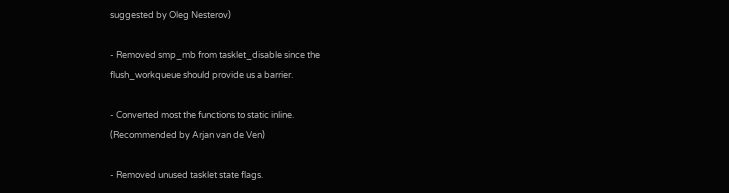suggested by Oleg Nesterov)

- Removed smp_mb from tasklet_disable since the
flush_workqueue should provide us a barrier.

- Converted most the functions to static inline.
(Recommended by Arjan van de Ven)

- Removed unused tasklet state flags.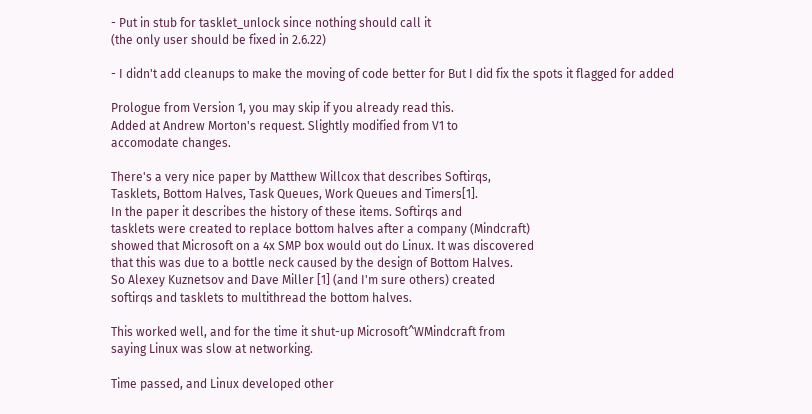- Put in stub for tasklet_unlock since nothing should call it
(the only user should be fixed in 2.6.22)

- I didn't add cleanups to make the moving of code better for But I did fix the spots it flagged for added

Prologue from Version 1, you may skip if you already read this.
Added at Andrew Morton's request. Slightly modified from V1 to
accomodate changes.

There's a very nice paper by Matthew Willcox that describes Softirqs,
Tasklets, Bottom Halves, Task Queues, Work Queues and Timers[1].
In the paper it describes the history of these items. Softirqs and
tasklets were created to replace bottom halves after a company (Mindcraft)
showed that Microsoft on a 4x SMP box would out do Linux. It was discovered
that this was due to a bottle neck caused by the design of Bottom Halves.
So Alexey Kuznetsov and Dave Miller [1] (and I'm sure others) created
softirqs and tasklets to multithread the bottom halves.

This worked well, and for the time it shut-up Microsoft^WMindcraft from
saying Linux was slow at networking.

Time passed, and Linux developed other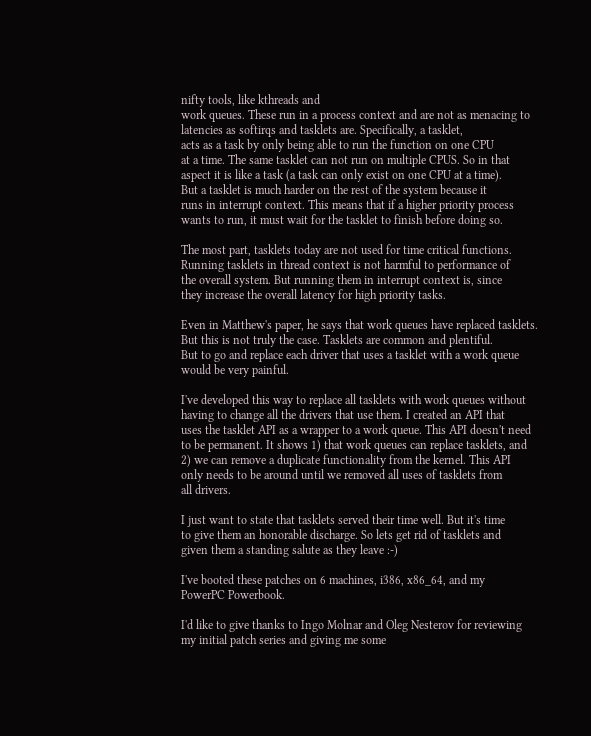nifty tools, like kthreads and
work queues. These run in a process context and are not as menacing to
latencies as softirqs and tasklets are. Specifically, a tasklet,
acts as a task by only being able to run the function on one CPU
at a time. The same tasklet can not run on multiple CPUS. So in that
aspect it is like a task (a task can only exist on one CPU at a time).
But a tasklet is much harder on the rest of the system because it
runs in interrupt context. This means that if a higher priority process
wants to run, it must wait for the tasklet to finish before doing so.

The most part, tasklets today are not used for time critical functions.
Running tasklets in thread context is not harmful to performance of
the overall system. But running them in interrupt context is, since
they increase the overall latency for high priority tasks.

Even in Matthew's paper, he says that work queues have replaced tasklets.
But this is not truly the case. Tasklets are common and plentiful.
But to go and replace each driver that uses a tasklet with a work queue
would be very painful.

I've developed this way to replace all tasklets with work queues without
having to change all the drivers that use them. I created an API that
uses the tasklet API as a wrapper to a work queue. This API doesn't need
to be permanent. It shows 1) that work queues can replace tasklets, and
2) we can remove a duplicate functionality from the kernel. This API
only needs to be around until we removed all uses of tasklets from
all drivers.

I just want to state that tasklets served their time well. But it's time
to give them an honorable discharge. So lets get rid of tasklets and
given them a standing salute as they leave :-)

I've booted these patches on 6 machines, i386, x86_64, and my
PowerPC Powerbook.

I'd like to give thanks to Ingo Molnar and Oleg Nesterov for reviewing
my initial patch series and giving me some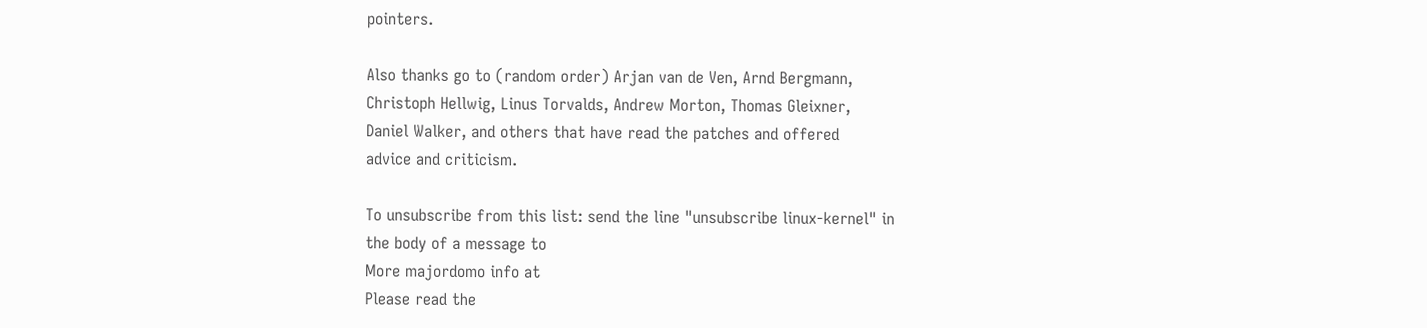pointers.

Also thanks go to (random order) Arjan van de Ven, Arnd Bergmann,
Christoph Hellwig, Linus Torvalds, Andrew Morton, Thomas Gleixner,
Daniel Walker, and others that have read the patches and offered
advice and criticism.

To unsubscribe from this list: send the line "unsubscribe linux-kernel" in
the body of a message to
More majordomo info at
Please read the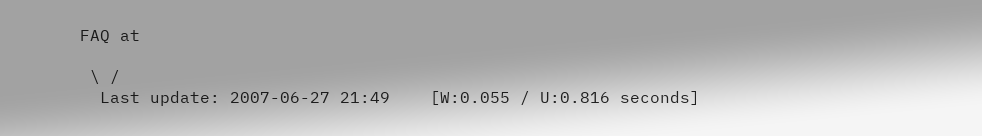FAQ at

 \ /
  Last update: 2007-06-27 21:49    [W:0.055 / U:0.816 seconds]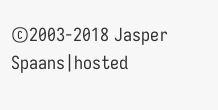©2003-2018 Jasper Spaans|hosted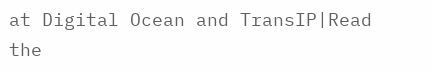at Digital Ocean and TransIP|Read the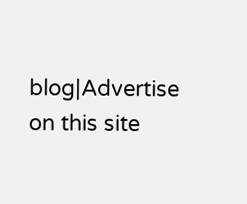blog|Advertise on this site